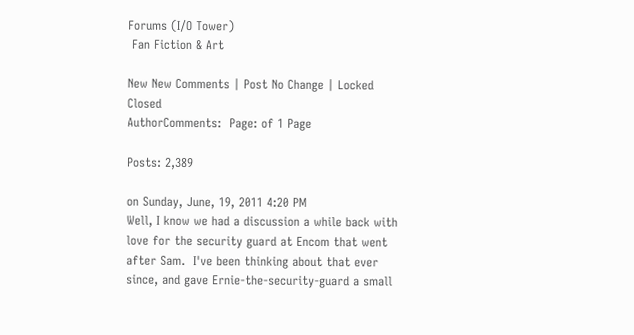Forums (I/O Tower)
 Fan Fiction & Art

New New Comments | Post No Change | Locked Closed
AuthorComments:  Page: of 1 Page

Posts: 2,389

on Sunday, June, 19, 2011 4:20 PM
Well, I know we had a discussion a while back with love for the security guard at Encom that went after Sam.  I've been thinking about that ever since, and gave Ernie-the-security-guard a small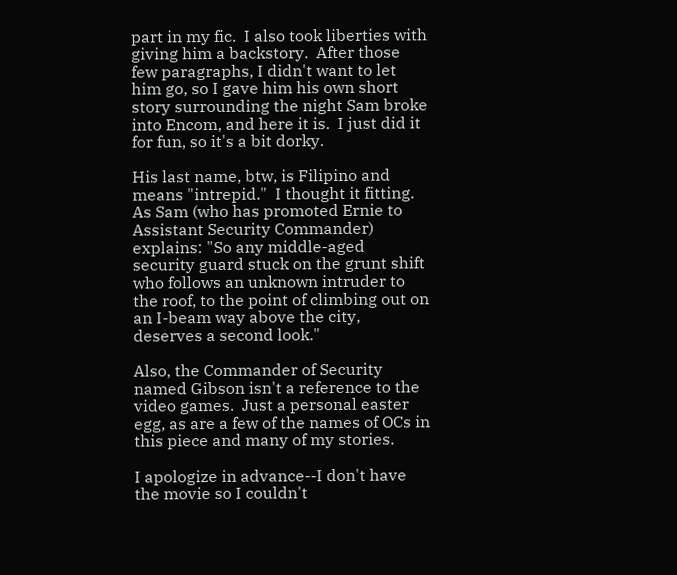part in my fic.  I also took liberties with giving him a backstory.  After those few paragraphs, I didn't want to let him go, so I gave him his own short story surrounding the night Sam broke into Encom, and here it is.  I just did it for fun, so it's a bit dorky.

His last name, btw, is Filipino and means "intrepid."  I thought it fitting.  As Sam (who has promoted Ernie to Assistant Security Commander) explains: "So any middle-aged security guard stuck on the grunt shift who follows an unknown intruder to the roof, to the point of climbing out on an I-beam way above the city, deserves a second look."

Also, the Commander of Security named Gibson isn't a reference to the video games.  Just a personal easter egg, as are a few of the names of OCs in this piece and many of my stories.

I apologize in advance--I don't have the movie so I couldn't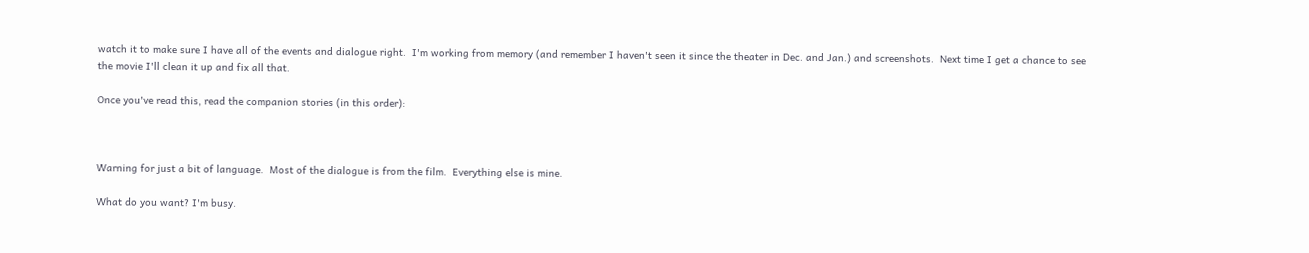watch it to make sure I have all of the events and dialogue right.  I'm working from memory (and remember I haven't seen it since the theater in Dec. and Jan.) and screenshots.  Next time I get a chance to see the movie I'll clean it up and fix all that.

Once you've read this, read the companion stories (in this order):



Warning for just a bit of language.  Most of the dialogue is from the film.  Everything else is mine.

What do you want? I'm busy.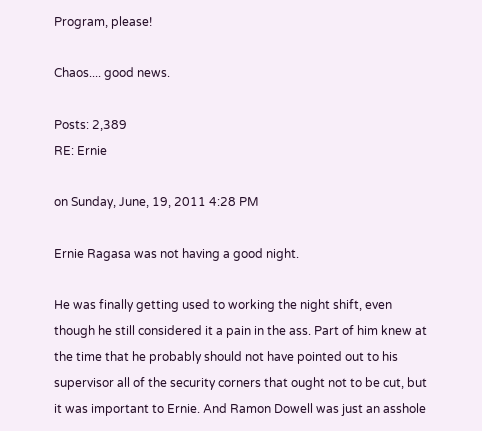Program, please!

Chaos.... good news.

Posts: 2,389
RE: Ernie

on Sunday, June, 19, 2011 4:28 PM

Ernie Ragasa was not having a good night.

He was finally getting used to working the night shift, even though he still considered it a pain in the ass. Part of him knew at the time that he probably should not have pointed out to his supervisor all of the security corners that ought not to be cut, but it was important to Ernie. And Ramon Dowell was just an asshole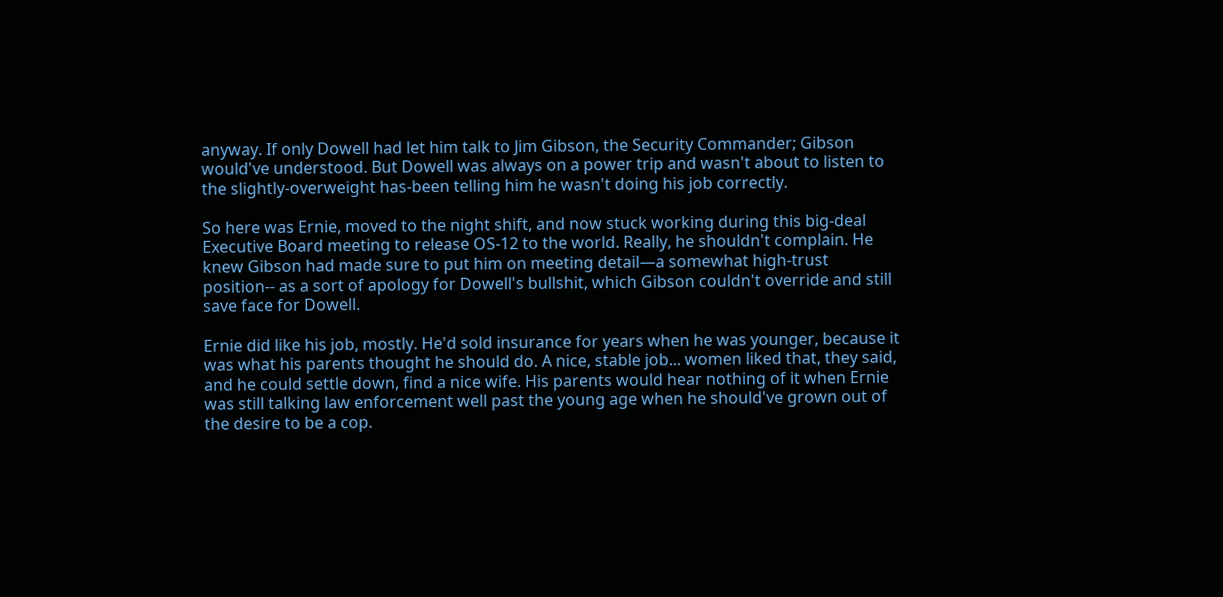anyway. If only Dowell had let him talk to Jim Gibson, the Security Commander; Gibson would've understood. But Dowell was always on a power trip and wasn't about to listen to the slightly-overweight has-been telling him he wasn't doing his job correctly.

So here was Ernie, moved to the night shift, and now stuck working during this big-deal Executive Board meeting to release OS-12 to the world. Really, he shouldn't complain. He knew Gibson had made sure to put him on meeting detail—a somewhat high-trust position-- as a sort of apology for Dowell's bullshit, which Gibson couldn't override and still save face for Dowell.

Ernie did like his job, mostly. He'd sold insurance for years when he was younger, because it was what his parents thought he should do. A nice, stable job... women liked that, they said, and he could settle down, find a nice wife. His parents would hear nothing of it when Ernie was still talking law enforcement well past the young age when he should've grown out of the desire to be a cop.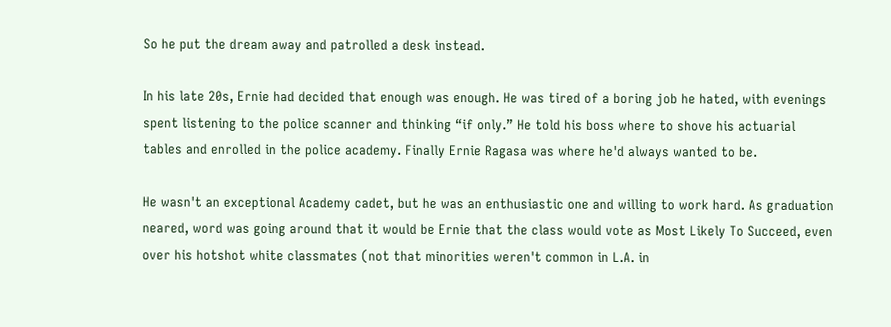So he put the dream away and patrolled a desk instead.

In his late 20s, Ernie had decided that enough was enough. He was tired of a boring job he hated, with evenings spent listening to the police scanner and thinking “if only.” He told his boss where to shove his actuarial tables and enrolled in the police academy. Finally Ernie Ragasa was where he'd always wanted to be.

He wasn't an exceptional Academy cadet, but he was an enthusiastic one and willing to work hard. As graduation neared, word was going around that it would be Ernie that the class would vote as Most Likely To Succeed, even over his hotshot white classmates (not that minorities weren't common in L.A. in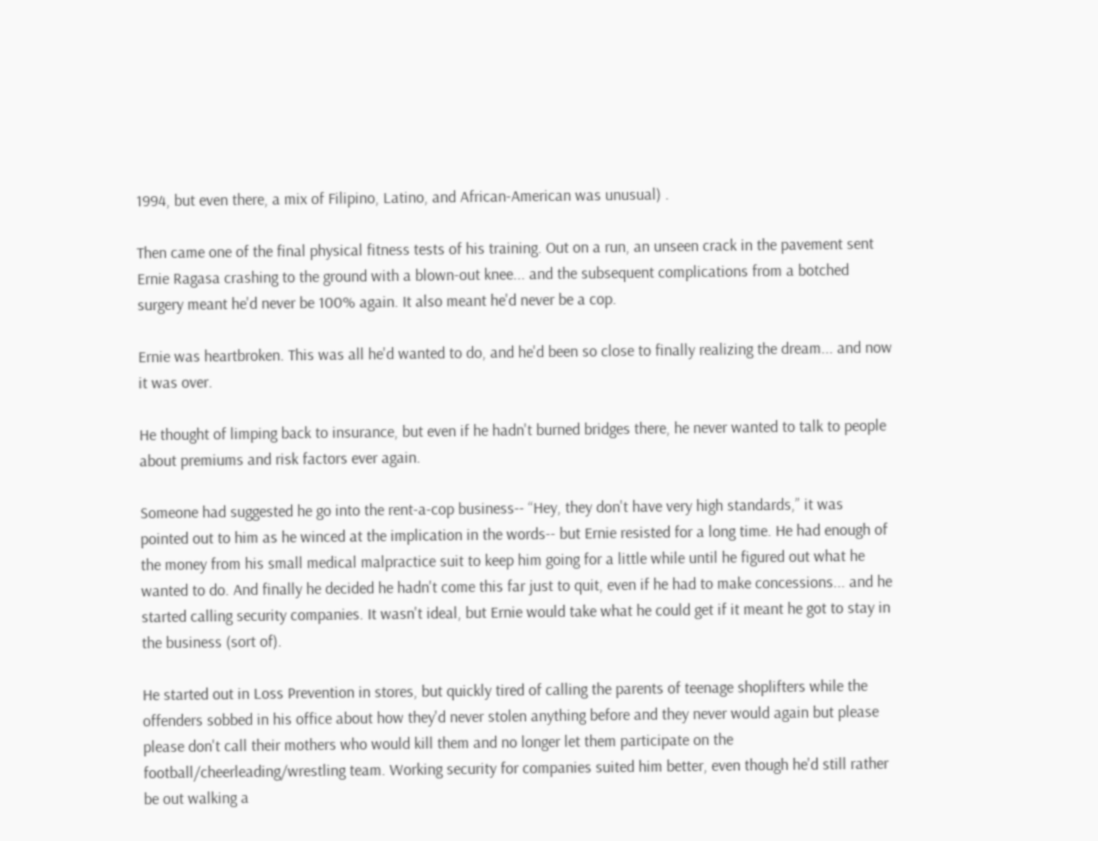1994, but even there, a mix of Filipino, Latino, and African-American was unusual) .

Then came one of the final physical fitness tests of his training. Out on a run, an unseen crack in the pavement sent Ernie Ragasa crashing to the ground with a blown-out knee... and the subsequent complications from a botched surgery meant he'd never be 100% again. It also meant he'd never be a cop.

Ernie was heartbroken. This was all he'd wanted to do, and he'd been so close to finally realizing the dream... and now it was over.

He thought of limping back to insurance, but even if he hadn't burned bridges there, he never wanted to talk to people about premiums and risk factors ever again.

Someone had suggested he go into the rent-a-cop business-- “Hey, they don't have very high standards,” it was pointed out to him as he winced at the implication in the words-- but Ernie resisted for a long time. He had enough of the money from his small medical malpractice suit to keep him going for a little while until he figured out what he wanted to do. And finally he decided he hadn't come this far just to quit, even if he had to make concessions... and he started calling security companies. It wasn't ideal, but Ernie would take what he could get if it meant he got to stay in the business (sort of).

He started out in Loss Prevention in stores, but quickly tired of calling the parents of teenage shoplifters while the offenders sobbed in his office about how they'd never stolen anything before and they never would again but please please don't call their mothers who would kill them and no longer let them participate on the football/cheerleading/wrestling team. Working security for companies suited him better, even though he'd still rather be out walking a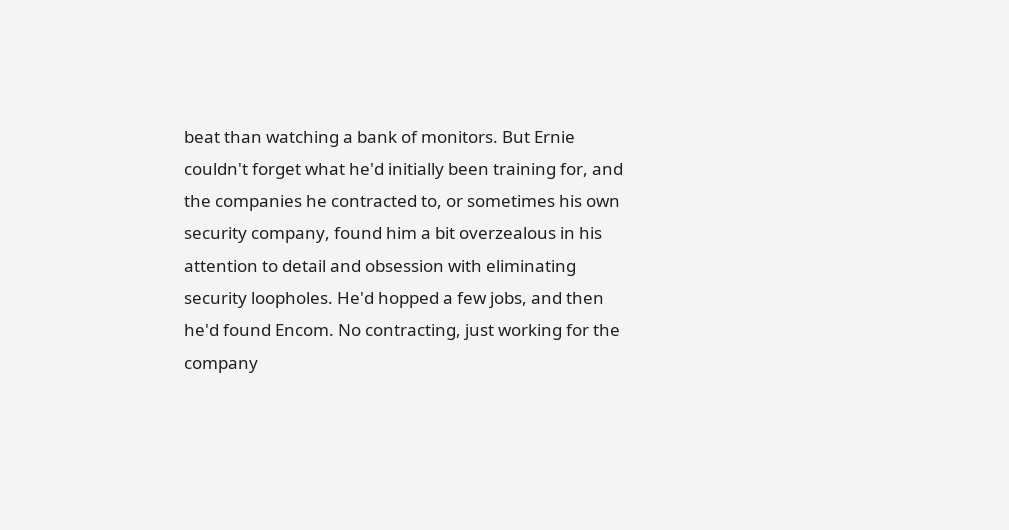beat than watching a bank of monitors. But Ernie couldn't forget what he'd initially been training for, and the companies he contracted to, or sometimes his own security company, found him a bit overzealous in his attention to detail and obsession with eliminating security loopholes. He'd hopped a few jobs, and then he'd found Encom. No contracting, just working for the company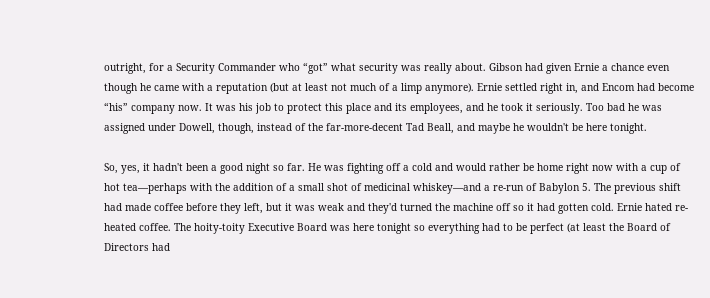outright, for a Security Commander who “got” what security was really about. Gibson had given Ernie a chance even though he came with a reputation (but at least not much of a limp anymore). Ernie settled right in, and Encom had become “his” company now. It was his job to protect this place and its employees, and he took it seriously. Too bad he was assigned under Dowell, though, instead of the far-more-decent Tad Beall, and maybe he wouldn't be here tonight.

So, yes, it hadn't been a good night so far. He was fighting off a cold and would rather be home right now with a cup of hot tea—perhaps with the addition of a small shot of medicinal whiskey—and a re-run of Babylon 5. The previous shift had made coffee before they left, but it was weak and they'd turned the machine off so it had gotten cold. Ernie hated re-heated coffee. The hoity-toity Executive Board was here tonight so everything had to be perfect (at least the Board of Directors had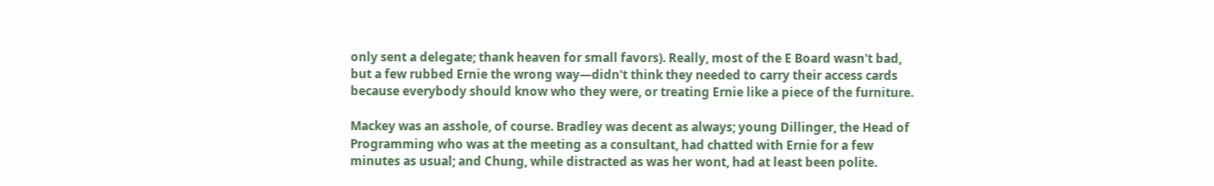only sent a delegate; thank heaven for small favors). Really, most of the E Board wasn't bad, but a few rubbed Ernie the wrong way—didn't think they needed to carry their access cards because everybody should know who they were, or treating Ernie like a piece of the furniture.

Mackey was an asshole, of course. Bradley was decent as always; young Dillinger, the Head of Programming who was at the meeting as a consultant, had chatted with Ernie for a few minutes as usual; and Chung, while distracted as was her wont, had at least been polite.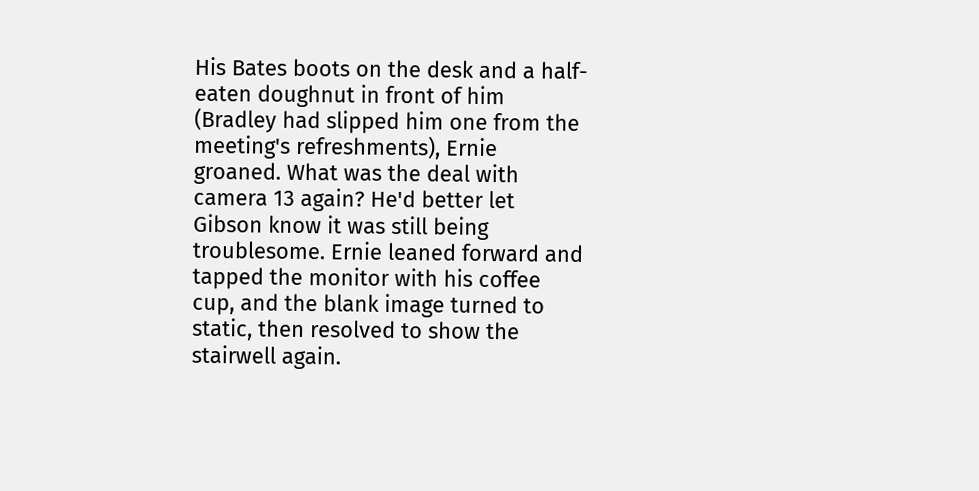His Bates boots on the desk and a half-eaten doughnut in front of him (Bradley had slipped him one from the meeting's refreshments), Ernie groaned. What was the deal with camera 13 again? He'd better let Gibson know it was still being troublesome. Ernie leaned forward and tapped the monitor with his coffee cup, and the blank image turned to static, then resolved to show the stairwell again.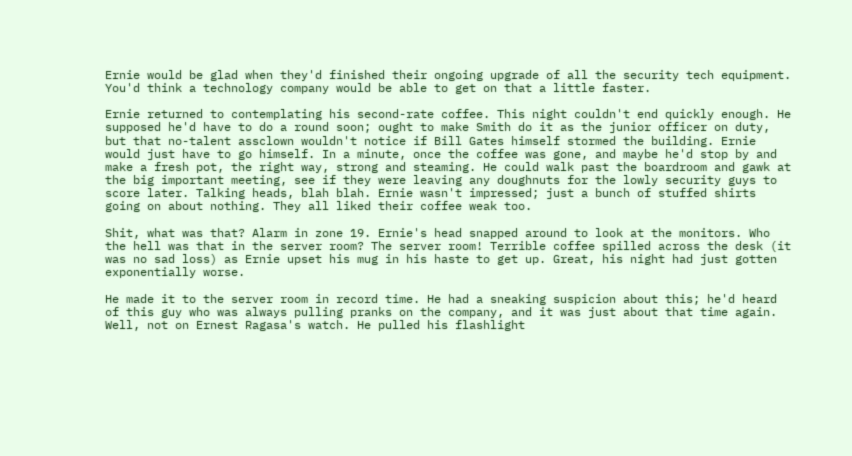Ernie would be glad when they'd finished their ongoing upgrade of all the security tech equipment. You'd think a technology company would be able to get on that a little faster.

Ernie returned to contemplating his second-rate coffee. This night couldn't end quickly enough. He supposed he'd have to do a round soon; ought to make Smith do it as the junior officer on duty, but that no-talent assclown wouldn't notice if Bill Gates himself stormed the building. Ernie would just have to go himself. In a minute, once the coffee was gone, and maybe he'd stop by and make a fresh pot, the right way, strong and steaming. He could walk past the boardroom and gawk at the big important meeting, see if they were leaving any doughnuts for the lowly security guys to score later. Talking heads, blah blah. Ernie wasn't impressed; just a bunch of stuffed shirts going on about nothing. They all liked their coffee weak too.

Shit, what was that? Alarm in zone 19. Ernie's head snapped around to look at the monitors. Who the hell was that in the server room? The server room! Terrible coffee spilled across the desk (it was no sad loss) as Ernie upset his mug in his haste to get up. Great, his night had just gotten exponentially worse.

He made it to the server room in record time. He had a sneaking suspicion about this; he'd heard of this guy who was always pulling pranks on the company, and it was just about that time again. Well, not on Ernest Ragasa's watch. He pulled his flashlight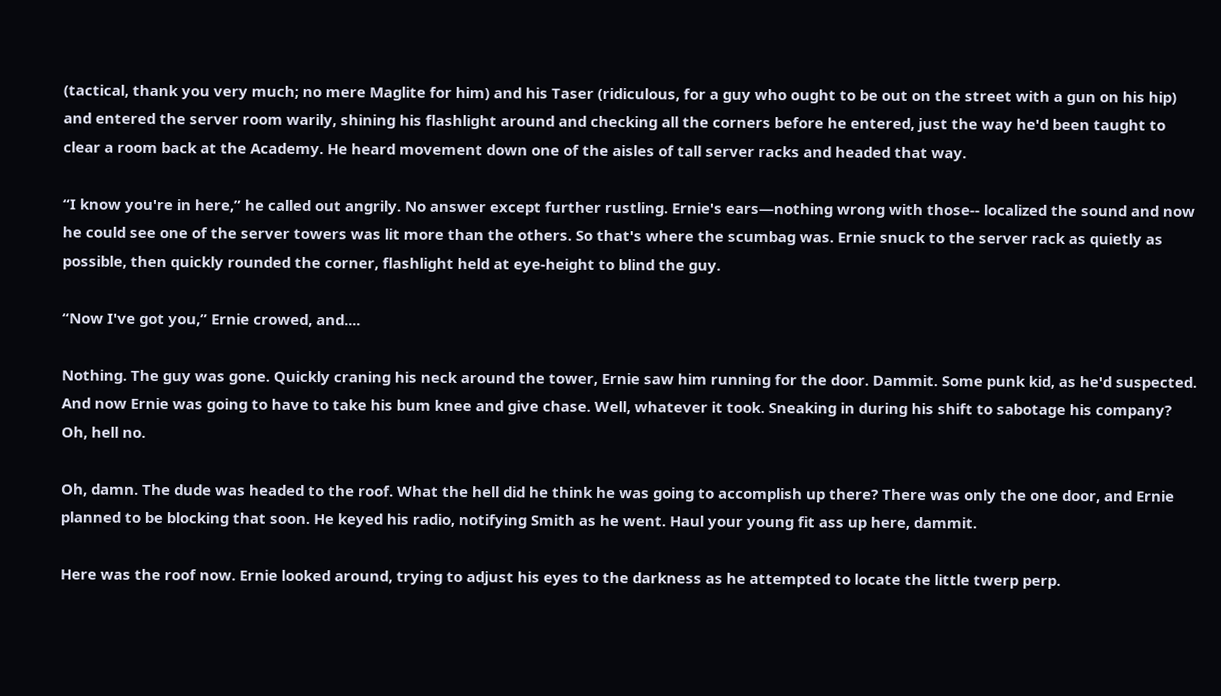(tactical, thank you very much; no mere Maglite for him) and his Taser (ridiculous, for a guy who ought to be out on the street with a gun on his hip) and entered the server room warily, shining his flashlight around and checking all the corners before he entered, just the way he'd been taught to clear a room back at the Academy. He heard movement down one of the aisles of tall server racks and headed that way.

“I know you're in here,” he called out angrily. No answer except further rustling. Ernie's ears—nothing wrong with those-- localized the sound and now he could see one of the server towers was lit more than the others. So that's where the scumbag was. Ernie snuck to the server rack as quietly as possible, then quickly rounded the corner, flashlight held at eye-height to blind the guy.

“Now I've got you,” Ernie crowed, and....

Nothing. The guy was gone. Quickly craning his neck around the tower, Ernie saw him running for the door. Dammit. Some punk kid, as he'd suspected. And now Ernie was going to have to take his bum knee and give chase. Well, whatever it took. Sneaking in during his shift to sabotage his company? Oh, hell no.

Oh, damn. The dude was headed to the roof. What the hell did he think he was going to accomplish up there? There was only the one door, and Ernie planned to be blocking that soon. He keyed his radio, notifying Smith as he went. Haul your young fit ass up here, dammit.

Here was the roof now. Ernie looked around, trying to adjust his eyes to the darkness as he attempted to locate the little twerp perp.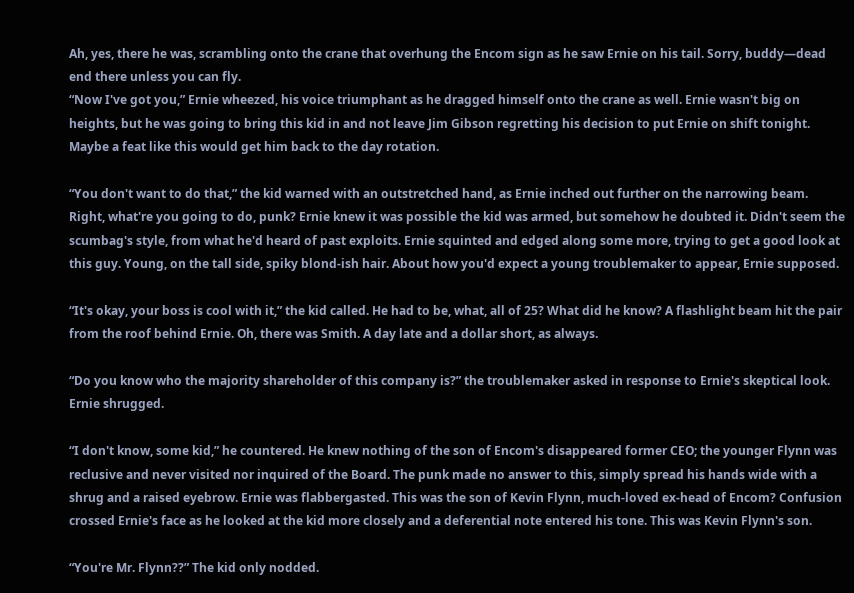Ah, yes, there he was, scrambling onto the crane that overhung the Encom sign as he saw Ernie on his tail. Sorry, buddy—dead end there unless you can fly.
“Now I've got you,” Ernie wheezed, his voice triumphant as he dragged himself onto the crane as well. Ernie wasn't big on heights, but he was going to bring this kid in and not leave Jim Gibson regretting his decision to put Ernie on shift tonight. Maybe a feat like this would get him back to the day rotation.

“You don't want to do that,” the kid warned with an outstretched hand, as Ernie inched out further on the narrowing beam. Right, what're you going to do, punk? Ernie knew it was possible the kid was armed, but somehow he doubted it. Didn't seem the scumbag's style, from what he'd heard of past exploits. Ernie squinted and edged along some more, trying to get a good look at this guy. Young, on the tall side, spiky blond-ish hair. About how you'd expect a young troublemaker to appear, Ernie supposed.

“It's okay, your boss is cool with it,” the kid called. He had to be, what, all of 25? What did he know? A flashlight beam hit the pair from the roof behind Ernie. Oh, there was Smith. A day late and a dollar short, as always.

“Do you know who the majority shareholder of this company is?” the troublemaker asked in response to Ernie's skeptical look. Ernie shrugged.

“I don't know, some kid,” he countered. He knew nothing of the son of Encom's disappeared former CEO; the younger Flynn was reclusive and never visited nor inquired of the Board. The punk made no answer to this, simply spread his hands wide with a shrug and a raised eyebrow. Ernie was flabbergasted. This was the son of Kevin Flynn, much-loved ex-head of Encom? Confusion crossed Ernie's face as he looked at the kid more closely and a deferential note entered his tone. This was Kevin Flynn's son.

“You're Mr. Flynn??” The kid only nodded.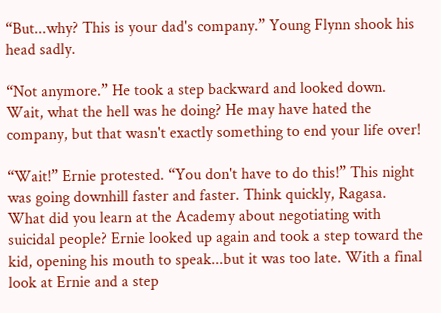“But...why? This is your dad's company.” Young Flynn shook his head sadly.

“Not anymore.” He took a step backward and looked down. Wait, what the hell was he doing? He may have hated the company, but that wasn't exactly something to end your life over!

“Wait!” Ernie protested. “You don't have to do this!” This night was going downhill faster and faster. Think quickly, Ragasa. What did you learn at the Academy about negotiating with suicidal people? Ernie looked up again and took a step toward the kid, opening his mouth to speak...but it was too late. With a final look at Ernie and a step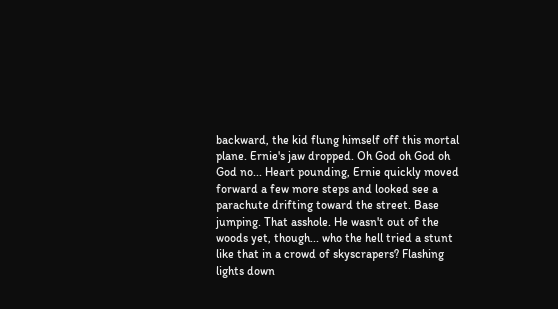backward, the kid flung himself off this mortal plane. Ernie's jaw dropped. Oh God oh God oh God no... Heart pounding, Ernie quickly moved forward a few more steps and looked see a parachute drifting toward the street. Base jumping. That asshole. He wasn't out of the woods yet, though... who the hell tried a stunt like that in a crowd of skyscrapers? Flashing lights down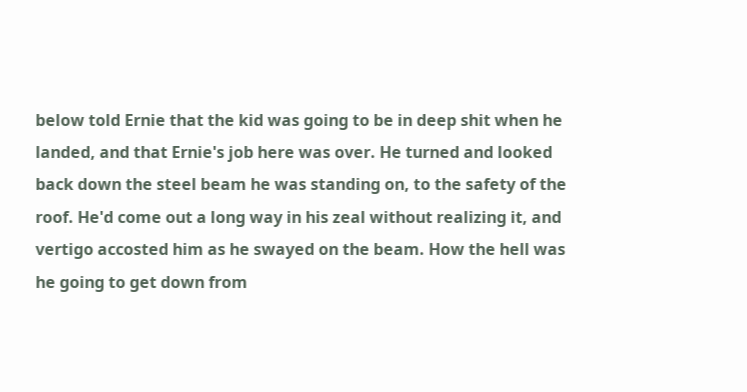below told Ernie that the kid was going to be in deep shit when he landed, and that Ernie's job here was over. He turned and looked back down the steel beam he was standing on, to the safety of the roof. He'd come out a long way in his zeal without realizing it, and vertigo accosted him as he swayed on the beam. How the hell was he going to get down from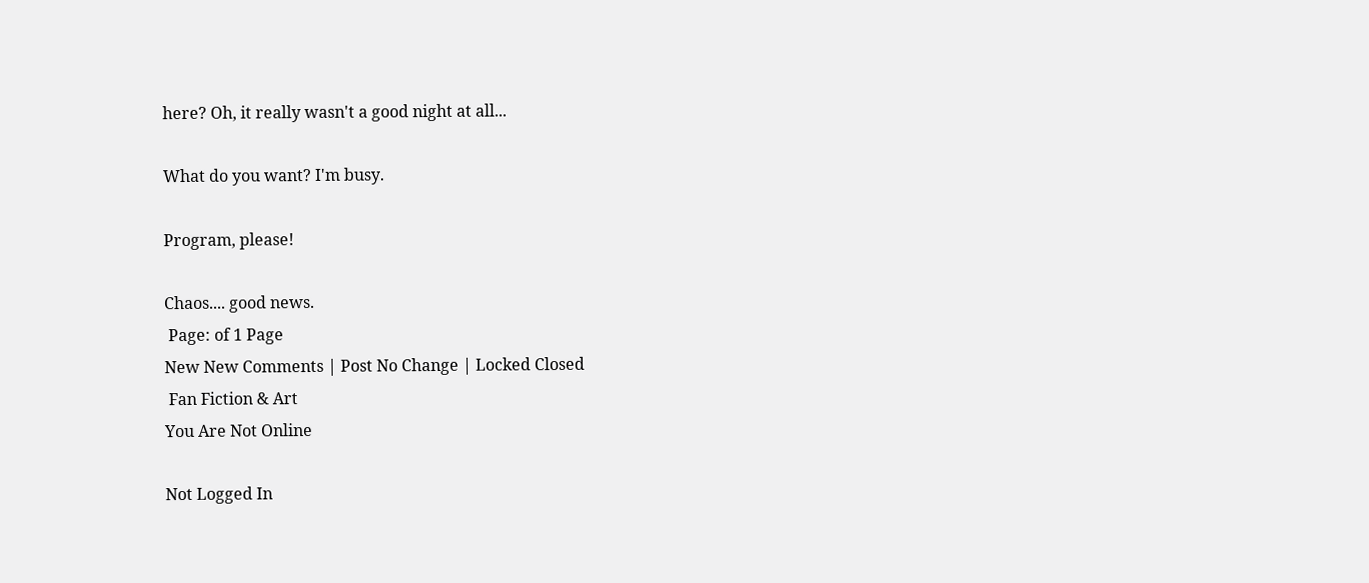here? Oh, it really wasn't a good night at all...

What do you want? I'm busy.

Program, please!

Chaos.... good news.
 Page: of 1 Page
New New Comments | Post No Change | Locked Closed
 Fan Fiction & Art
You Are Not Online

Not Logged In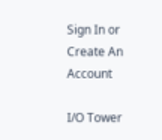Sign In or Create An Account

I/O Tower